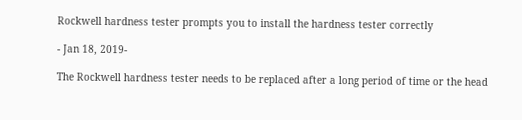Rockwell hardness tester prompts you to install the hardness tester correctly

- Jan 18, 2019-

The Rockwell hardness tester needs to be replaced after a long period of time or the head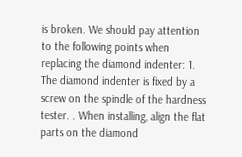is broken. We should pay attention to the following points when replacing the diamond indenter: 1. The diamond indenter is fixed by a screw on the spindle of the hardness tester. . When installing, align the flat parts on the diamond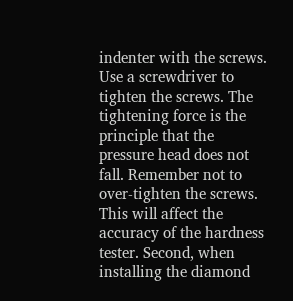indenter with the screws. Use a screwdriver to tighten the screws. The tightening force is the principle that the pressure head does not fall. Remember not to over-tighten the screws. This will affect the accuracy of the hardness tester. Second, when installing the diamond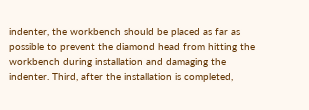indenter, the workbench should be placed as far as possible to prevent the diamond head from hitting the workbench during installation and damaging the indenter. Third, after the installation is completed,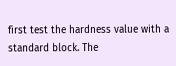first test the hardness value with a standard block. The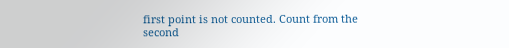first point is not counted. Count from the second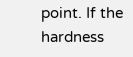point. If the hardness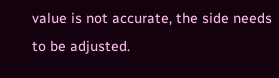value is not accurate, the side needs to be adjusted.